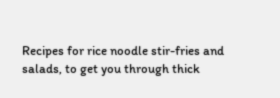Recipes for rice noodle stir-fries and salads, to get you through thick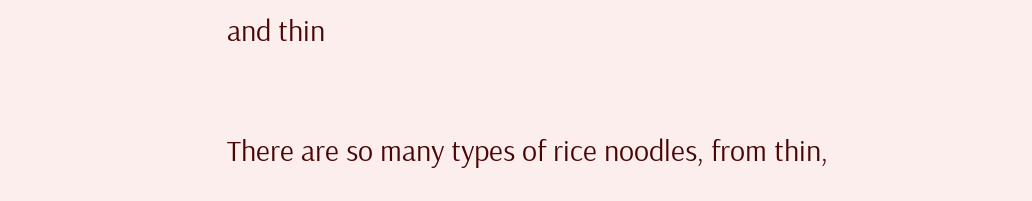and thin

There are so many types of rice noodles, from thin,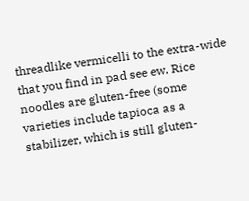threadlike vermicelli to the extra-wide that you find in pad see ew. Rice noodles are gluten-free (some varieties include tapioca as a stabilizer, which is still gluten-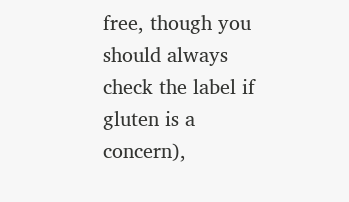free, though you should always check the label if gluten is a concern),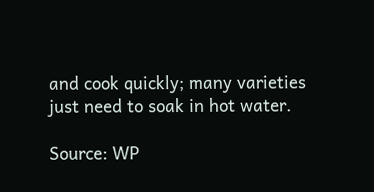and cook quickly; many varieties just need to soak in hot water.

Source: WP